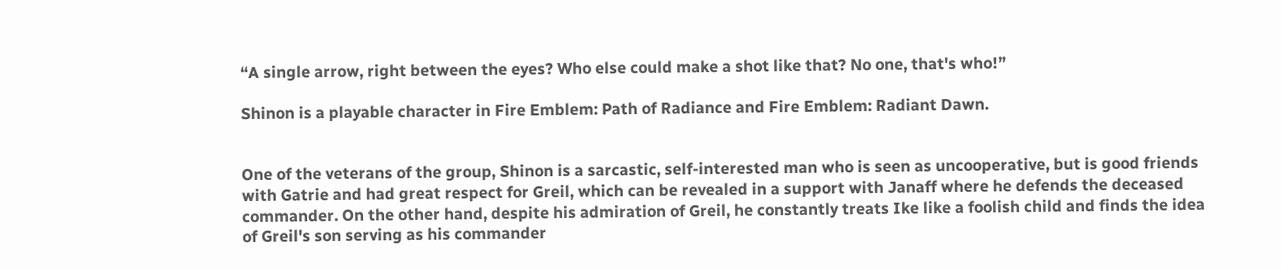“A single arrow, right between the eyes? Who else could make a shot like that? No one, that's who!”

Shinon is a playable character in Fire Emblem: Path of Radiance and Fire Emblem: Radiant Dawn.


One of the veterans of the group, Shinon is a sarcastic, self-interested man who is seen as uncooperative, but is good friends with Gatrie and had great respect for Greil, which can be revealed in a support with Janaff where he defends the deceased commander. On the other hand, despite his admiration of Greil, he constantly treats Ike like a foolish child and finds the idea of Greil's son serving as his commander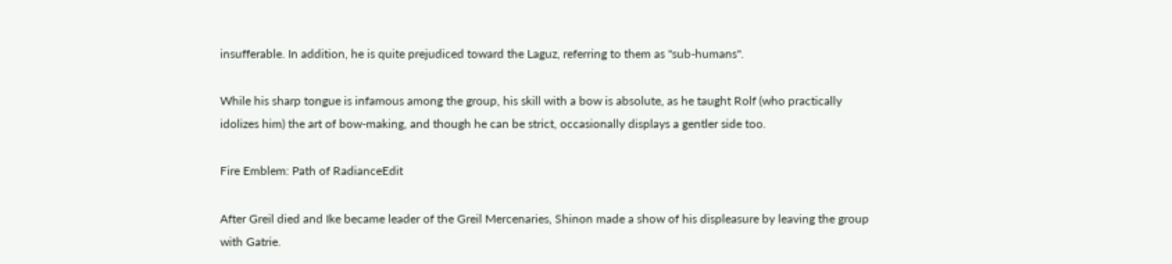insufferable. In addition, he is quite prejudiced toward the Laguz, referring to them as "sub-humans".

While his sharp tongue is infamous among the group, his skill with a bow is absolute, as he taught Rolf (who practically idolizes him) the art of bow-making, and though he can be strict, occasionally displays a gentler side too.

Fire Emblem: Path of RadianceEdit

After Greil died and Ike became leader of the Greil Mercenaries, Shinon made a show of his displeasure by leaving the group with Gatrie.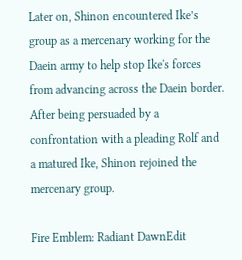Later on, Shinon encountered Ike’s group as a mercenary working for the Daein army to help stop Ike's forces from advancing across the Daein border. After being persuaded by a confrontation with a pleading Rolf and a matured Ike, Shinon rejoined the mercenary group.

Fire Emblem: Radiant DawnEdit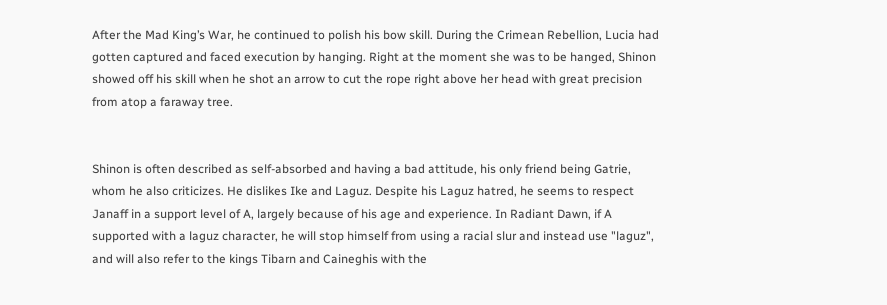After the Mad King’s War, he continued to polish his bow skill. During the Crimean Rebellion, Lucia had gotten captured and faced execution by hanging. Right at the moment she was to be hanged, Shinon showed off his skill when he shot an arrow to cut the rope right above her head with great precision from atop a faraway tree.


Shinon is often described as self-absorbed and having a bad attitude, his only friend being Gatrie, whom he also criticizes. He dislikes Ike and Laguz. Despite his Laguz hatred, he seems to respect Janaff in a support level of A, largely because of his age and experience. In Radiant Dawn, if A supported with a laguz character, he will stop himself from using a racial slur and instead use "laguz", and will also refer to the kings Tibarn and Caineghis with the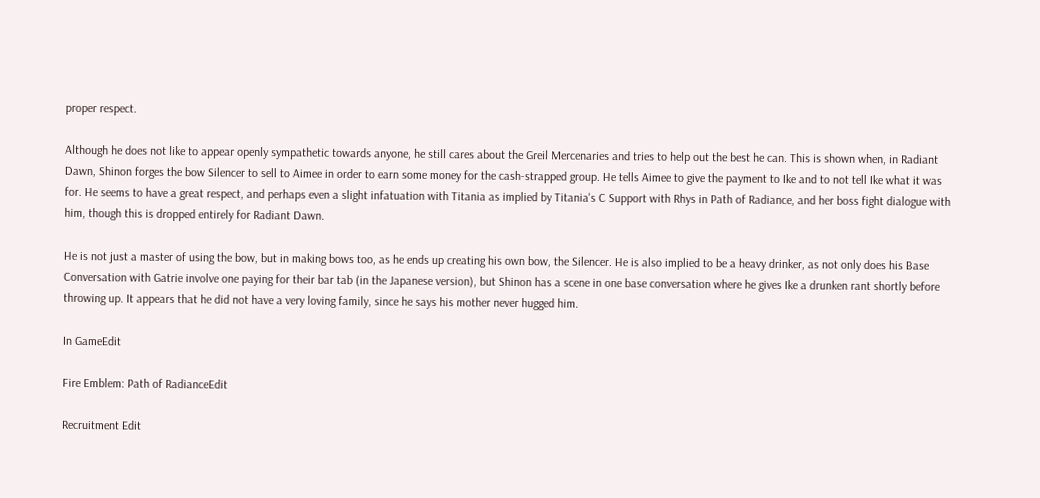proper respect.

Although he does not like to appear openly sympathetic towards anyone, he still cares about the Greil Mercenaries and tries to help out the best he can. This is shown when, in Radiant Dawn, Shinon forges the bow Silencer to sell to Aimee in order to earn some money for the cash-strapped group. He tells Aimee to give the payment to Ike and to not tell Ike what it was for. He seems to have a great respect, and perhaps even a slight infatuation with Titania as implied by Titania's C Support with Rhys in Path of Radiance, and her boss fight dialogue with him, though this is dropped entirely for Radiant Dawn.

He is not just a master of using the bow, but in making bows too, as he ends up creating his own bow, the Silencer. He is also implied to be a heavy drinker, as not only does his Base Conversation with Gatrie involve one paying for their bar tab (in the Japanese version), but Shinon has a scene in one base conversation where he gives Ike a drunken rant shortly before throwing up. It appears that he did not have a very loving family, since he says his mother never hugged him.

In GameEdit

Fire Emblem: Path of RadianceEdit

Recruitment Edit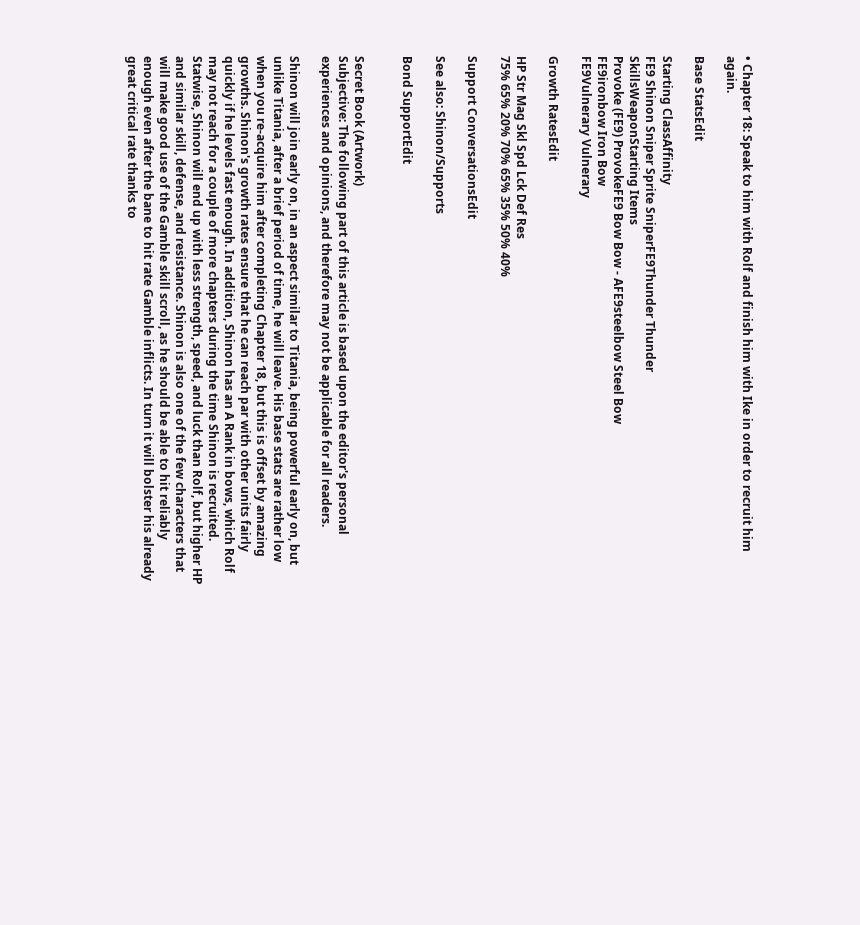• Chapter 18: Speak to him with Rolf and finish him with Ike in order to recruit him again.

Base StatsEdit

Starting ClassAffinity
FE9 Shinon Sniper Sprite SniperFE9Thunder Thunder
SkillsWeaponStarting Items
Provoke (FE9) ProvokeFE9 Bow Bow - AFE9steelbow Steel Bow
FE9ironbow Iron Bow
FE9Vulnerary Vulnerary

Growth RatesEdit

HP Str Mag Skl Spd Lck Def Res
75% 65% 20% 70% 65% 35% 50% 40%

Support ConversationsEdit

See also: Shinon/Supports

Bond SupportEdit


Secret Book (Artwork)
Subjective: The following part of this article is based upon the editor's personal experiences and opinions, and therefore may not be applicable for all readers.

Shinon will join early on, in an aspect similar to Titania, being powerful early on, but unlike Titania, after a brief period of time, he will leave. His base stats are rather low when you re-acquire him after completing Chapter 18, but this is offset by amazing growths. Shinon's growth rates ensure that he can reach par with other units fairly quickly if he levels fast enough. In addition, Shinon has an A Rank in bows, which Rolf may not reach for a couple of more chapters during the time Shinon is recruited. Statwise, Shinon will end up with less strength, speed, and luck than Rolf, but higher HP and similar skill, defense, and resistance. Shinon is also one of the few characters that will make good use of the Gamble skill scroll, as he should be able to hit reliably enough even after the bane to hit rate Gamble inflicts. In turn it will bolster his already great critical rate thanks to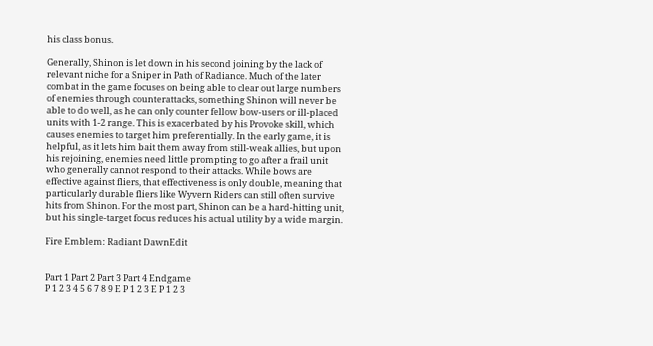his class bonus.

Generally, Shinon is let down in his second joining by the lack of relevant niche for a Sniper in Path of Radiance. Much of the later combat in the game focuses on being able to clear out large numbers of enemies through counterattacks, something Shinon will never be able to do well, as he can only counter fellow bow-users or ill-placed units with 1-2 range. This is exacerbated by his Provoke skill, which causes enemies to target him preferentially. In the early game, it is helpful, as it lets him bait them away from still-weak allies, but upon his rejoining, enemies need little prompting to go after a frail unit who generally cannot respond to their attacks. While bows are effective against fliers, that effectiveness is only double, meaning that particularly durable fliers like Wyvern Riders can still often survive hits from Shinon. For the most part, Shinon can be a hard-hitting unit, but his single-target focus reduces his actual utility by a wide margin.

Fire Emblem: Radiant DawnEdit


Part 1 Part 2 Part 3 Part 4 Endgame
P 1 2 3 4 5 6 7 8 9 E P 1 2 3 E P 1 2 3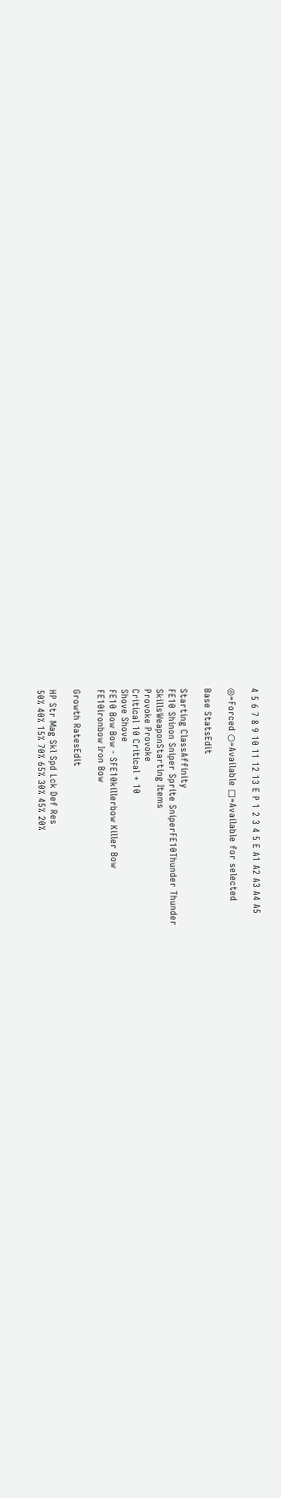4 5 6 7 8 9 10 11 12 13 E P 1 2 3 4 5 E A1 A2 A3 A4 A5

◎=Forced ○=Available □=Available for selected

Base StatsEdit

Starting ClassAffinity
FE10 Shinon Sniper Sprite SniperFE10Thunder Thunder
SkillsWeaponStarting Items
Provoke Provoke
Critical 10 Critical + 10
Shove Shove
FE10 Bow Bow - SFE10killerbow Killer Bow
FE10ironbow Iron Bow

Growth RatesEdit

HP Str Mag Skl Spd Lck Def Res
50% 40% 15% 70% 65% 30% 45% 20%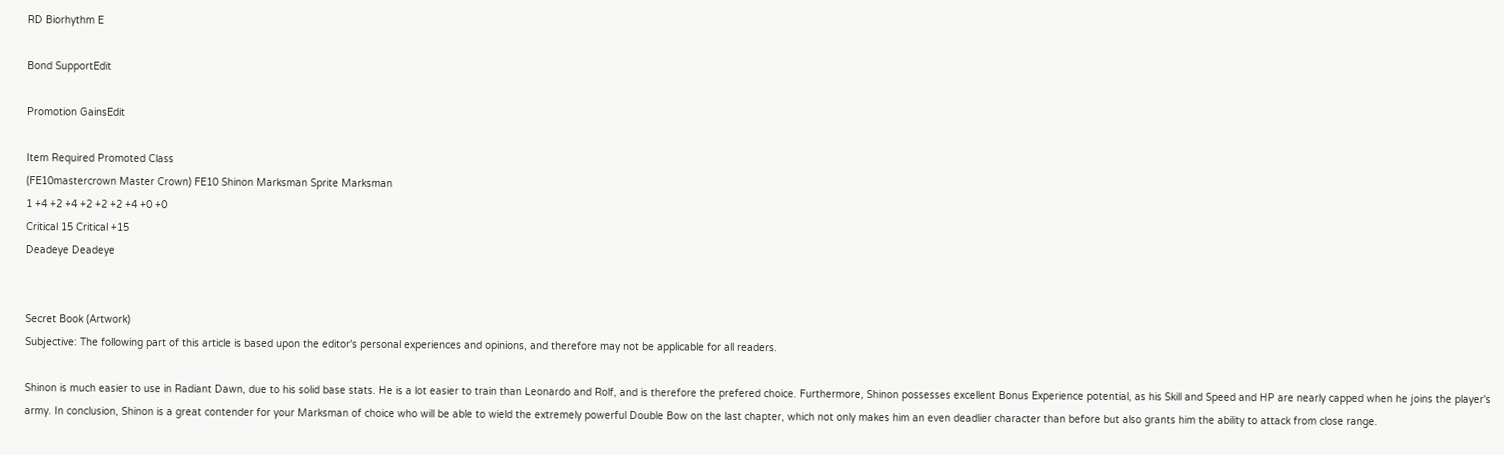RD Biorhythm E

Bond SupportEdit

Promotion GainsEdit

Item Required Promoted Class
(FE10mastercrown Master Crown) FE10 Shinon Marksman Sprite Marksman
1 +4 +2 +4 +2 +2 +2 +4 +0 +0
Critical 15 Critical +15
Deadeye Deadeye


Secret Book (Artwork)
Subjective: The following part of this article is based upon the editor's personal experiences and opinions, and therefore may not be applicable for all readers.

Shinon is much easier to use in Radiant Dawn, due to his solid base stats. He is a lot easier to train than Leonardo and Rolf, and is therefore the prefered choice. Furthermore, Shinon possesses excellent Bonus Experience potential, as his Skill and Speed and HP are nearly capped when he joins the player's army. In conclusion, Shinon is a great contender for your Marksman of choice who will be able to wield the extremely powerful Double Bow on the last chapter, which not only makes him an even deadlier character than before but also grants him the ability to attack from close range.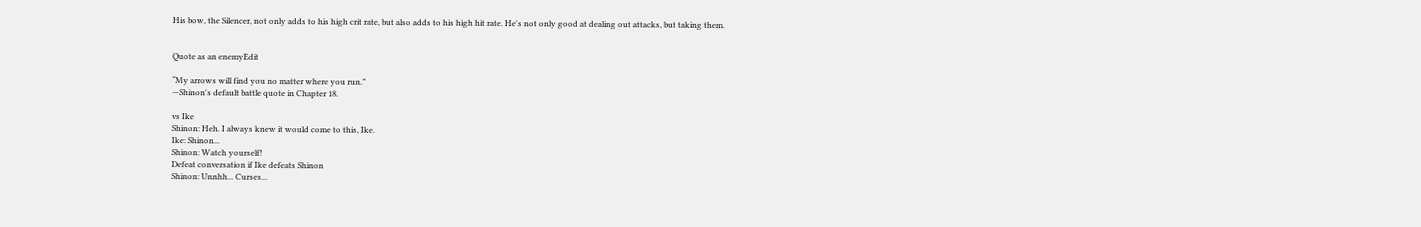His bow, the Silencer, not only adds to his high crit rate, but also adds to his high hit rate. He's not only good at dealing out attacks, but taking them.


Quote as an enemyEdit

“My arrows will find you no matter where you run.”
—Shinon's default battle quote in Chapter 18.

vs Ike
Shinon: Heh. I always knew it would come to this, Ike.
Ike: Shinon...
Shinon: Watch yourself!
Defeat conversation if Ike defeats Shinon
Shinon: Unnhh... Curses...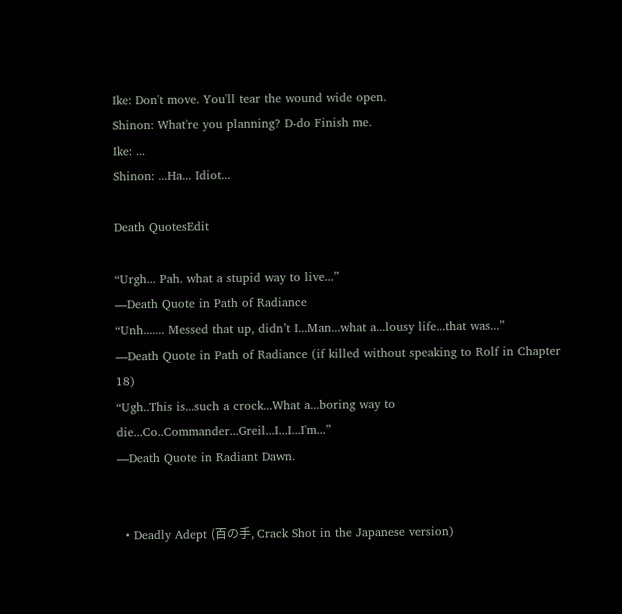Ike: Don't move. You'll tear the wound wide open.
Shinon: What're you planning? D-do Finish me.
Ike: ...
Shinon: ...Ha... Idiot...

Death QuotesEdit

“Urgh... Pah. what a stupid way to live...”
—Death Quote in Path of Radiance
“Unh....... Messed that up, didn’t I...Man...what a...lousy life...that was...”
—Death Quote in Path of Radiance (if killed without speaking to Rolf in Chapter 18)
“Ugh..This is...such a crock...What a...boring way to die...Co..Commander...Greil...I...I...I'm...”
—Death Quote in Radiant Dawn.


  • Deadly Adept (百の手, Crack Shot in the Japanese version)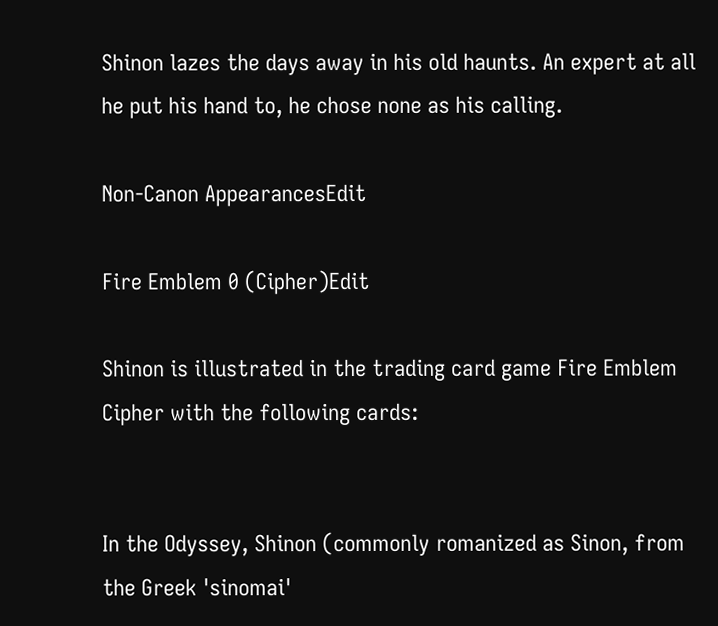Shinon lazes the days away in his old haunts. An expert at all he put his hand to, he chose none as his calling.

Non-Canon AppearancesEdit

Fire Emblem 0 (Cipher)Edit

Shinon is illustrated in the trading card game Fire Emblem Cipher with the following cards:


In the Odyssey, Shinon (commonly romanized as Sinon, from the Greek 'sinomai'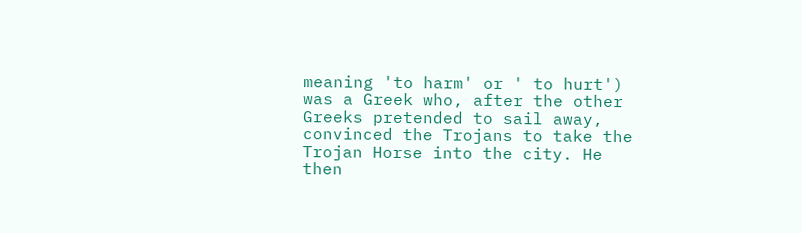meaning 'to harm' or ' to hurt') was a Greek who, after the other Greeks pretended to sail away, convinced the Trojans to take the Trojan Horse into the city. He then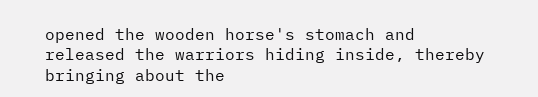opened the wooden horse's stomach and released the warriors hiding inside, thereby bringing about the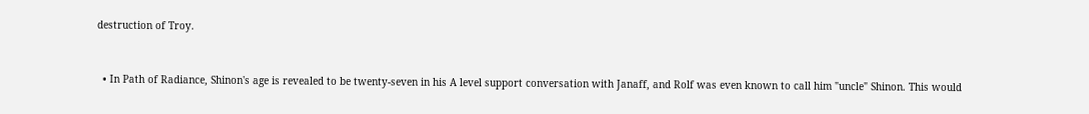destruction of Troy.


  • In Path of Radiance, Shinon's age is revealed to be twenty-seven in his A level support conversation with Janaff, and Rolf was even known to call him "uncle" Shinon. This would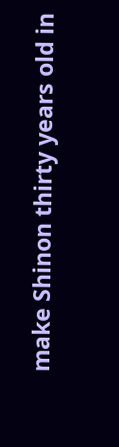make Shinon thirty years old in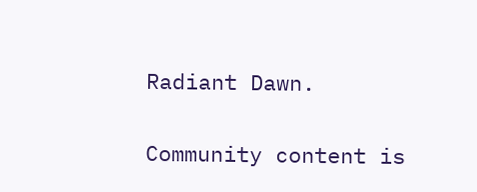Radiant Dawn.


Community content is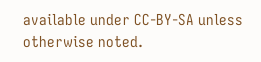available under CC-BY-SA unless otherwise noted.